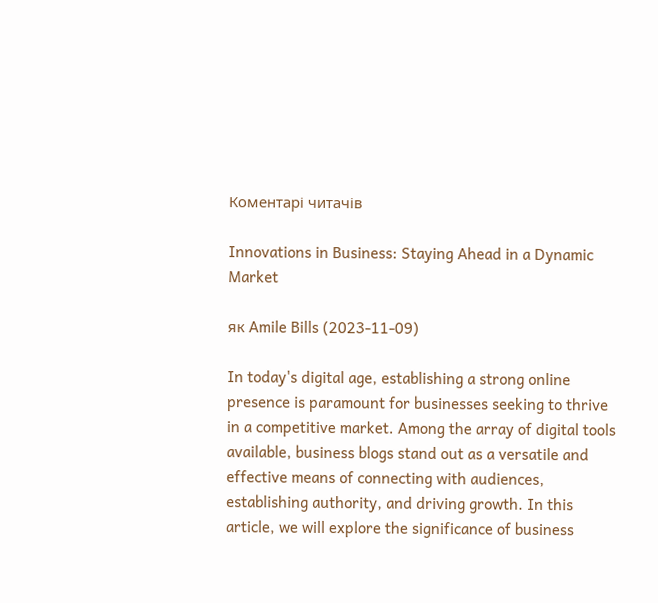Коментарі читачів

Innovations in Business: Staying Ahead in a Dynamic Market

як Amile Bills (2023-11-09)

In today's digital age, establishing a strong online presence is paramount for businesses seeking to thrive in a competitive market. Among the array of digital tools available, business blogs stand out as a versatile and effective means of connecting with audiences, establishing authority, and driving growth. In this article, we will explore the significance of business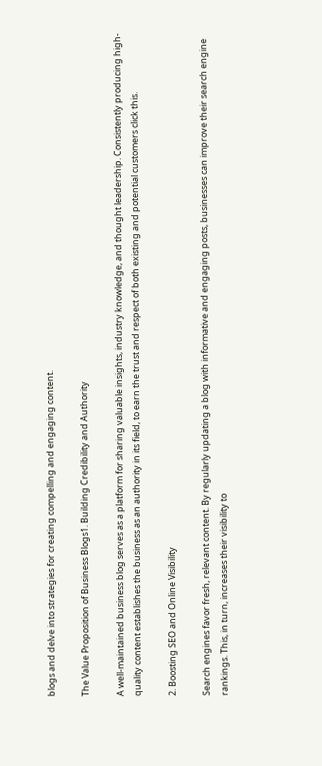blogs and delve into strategies for creating compelling and engaging content.

The Value Proposition of Business Blogs1. Building Credibility and Authority

A well-maintained business blog serves as a platform for sharing valuable insights, industry knowledge, and thought leadership. Consistently producing high-quality content establishes the business as an authority in its field, to earn the trust and respect of both existing and potential customers click this.

2. Boosting SEO and Online Visibility

Search engines favor fresh, relevant content. By regularly updating a blog with informative and engaging posts, businesses can improve their search engine rankings. This, in turn, increases their visibility to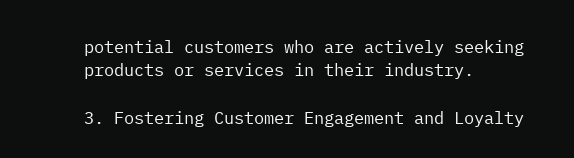potential customers who are actively seeking products or services in their industry.

3. Fostering Customer Engagement and Loyalty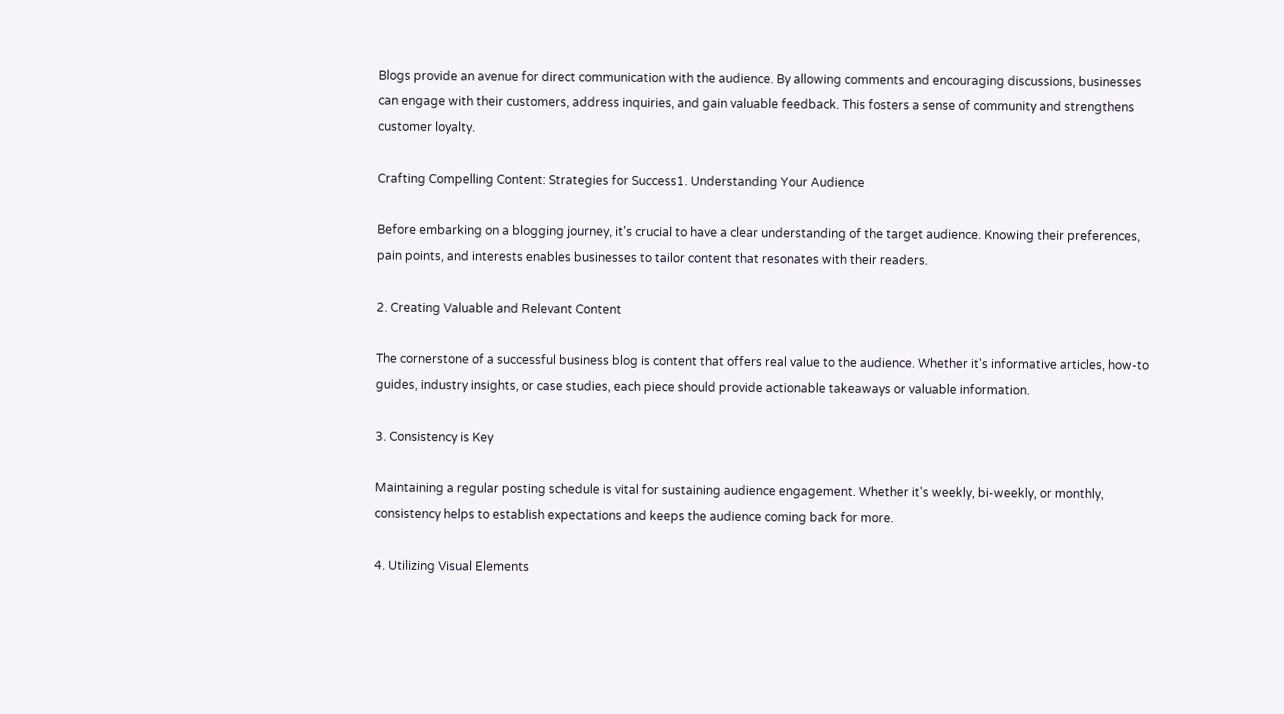Blogs provide an avenue for direct communication with the audience. By allowing comments and encouraging discussions, businesses can engage with their customers, address inquiries, and gain valuable feedback. This fosters a sense of community and strengthens customer loyalty.

Crafting Compelling Content: Strategies for Success1. Understanding Your Audience

Before embarking on a blogging journey, it's crucial to have a clear understanding of the target audience. Knowing their preferences, pain points, and interests enables businesses to tailor content that resonates with their readers.

2. Creating Valuable and Relevant Content

The cornerstone of a successful business blog is content that offers real value to the audience. Whether it's informative articles, how-to guides, industry insights, or case studies, each piece should provide actionable takeaways or valuable information.

3. Consistency is Key

Maintaining a regular posting schedule is vital for sustaining audience engagement. Whether it's weekly, bi-weekly, or monthly, consistency helps to establish expectations and keeps the audience coming back for more.

4. Utilizing Visual Elements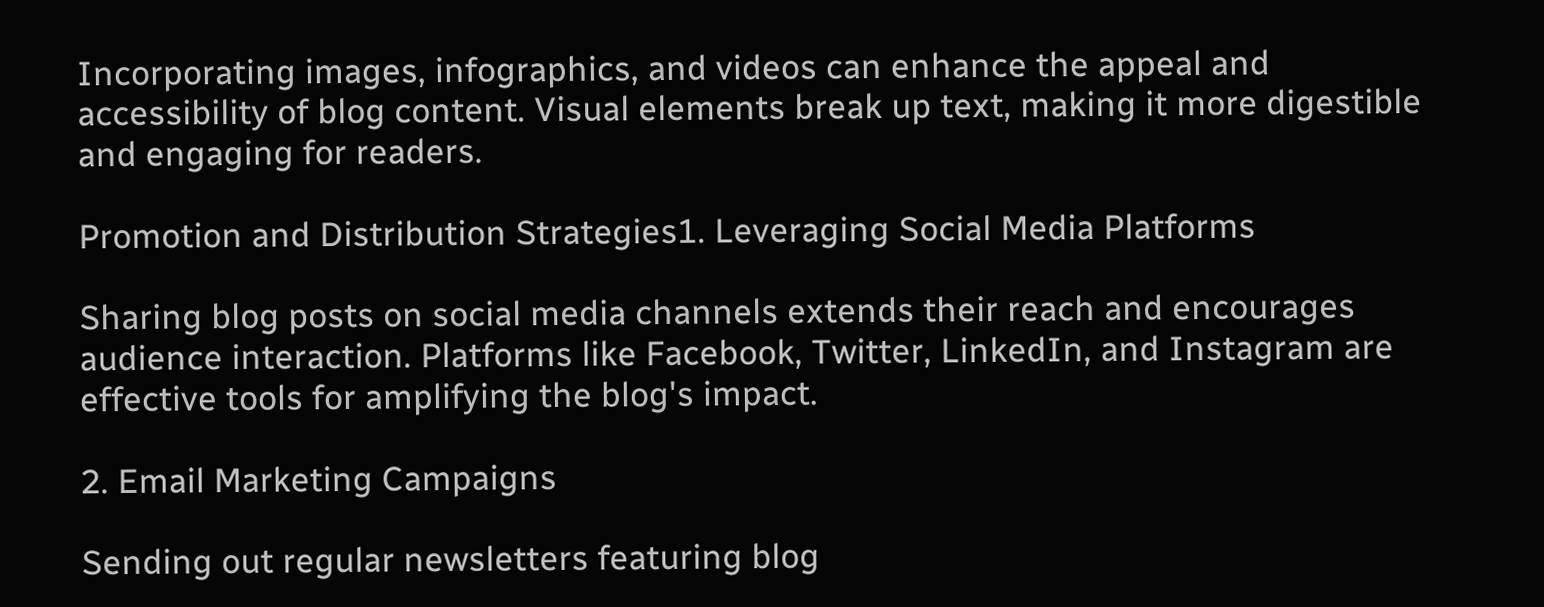Incorporating images, infographics, and videos can enhance the appeal and accessibility of blog content. Visual elements break up text, making it more digestible and engaging for readers.

Promotion and Distribution Strategies1. Leveraging Social Media Platforms

Sharing blog posts on social media channels extends their reach and encourages audience interaction. Platforms like Facebook, Twitter, LinkedIn, and Instagram are effective tools for amplifying the blog's impact.

2. Email Marketing Campaigns

Sending out regular newsletters featuring blog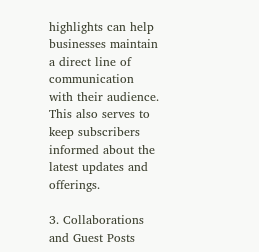highlights can help businesses maintain a direct line of communication with their audience. This also serves to keep subscribers informed about the latest updates and offerings.

3. Collaborations and Guest Posts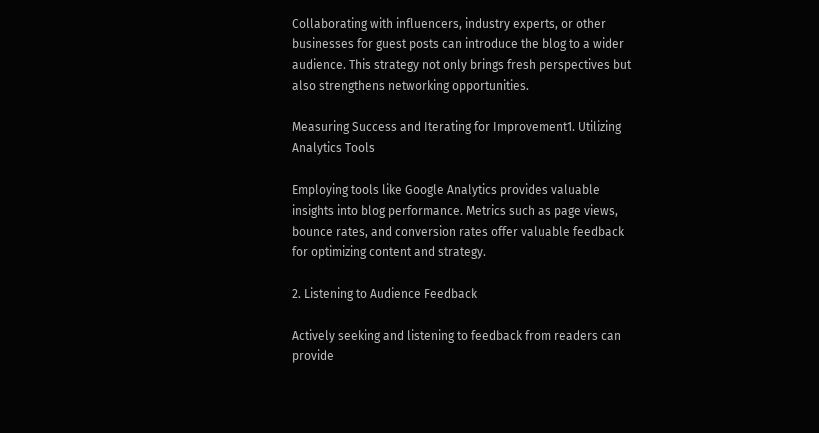Collaborating with influencers, industry experts, or other businesses for guest posts can introduce the blog to a wider audience. This strategy not only brings fresh perspectives but also strengthens networking opportunities.

Measuring Success and Iterating for Improvement1. Utilizing Analytics Tools

Employing tools like Google Analytics provides valuable insights into blog performance. Metrics such as page views, bounce rates, and conversion rates offer valuable feedback for optimizing content and strategy.

2. Listening to Audience Feedback

Actively seeking and listening to feedback from readers can provide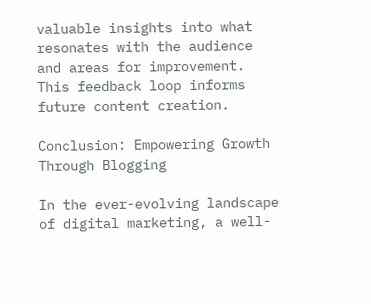valuable insights into what resonates with the audience and areas for improvement. This feedback loop informs future content creation.

Conclusion: Empowering Growth Through Blogging

In the ever-evolving landscape of digital marketing, a well-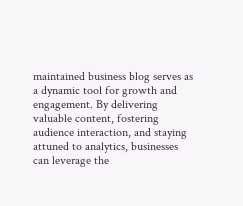maintained business blog serves as a dynamic tool for growth and engagement. By delivering valuable content, fostering audience interaction, and staying attuned to analytics, businesses can leverage the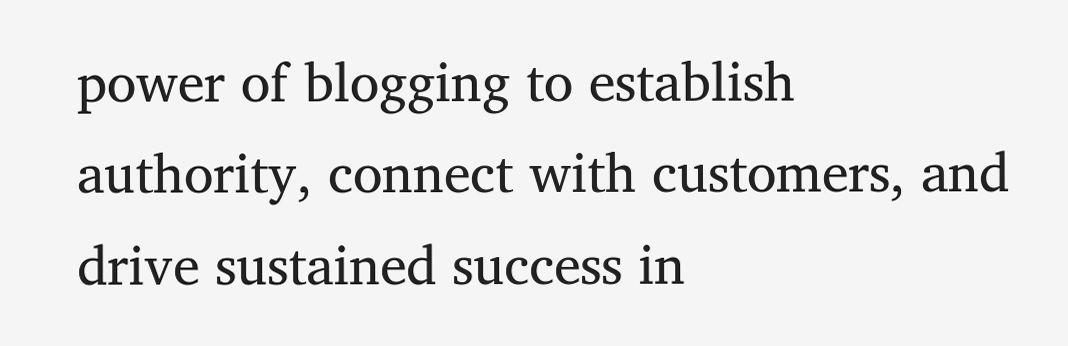power of blogging to establish authority, connect with customers, and drive sustained success in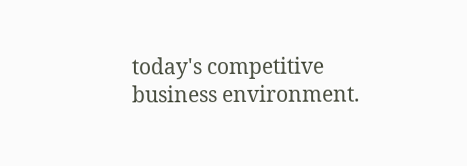today's competitive business environment.